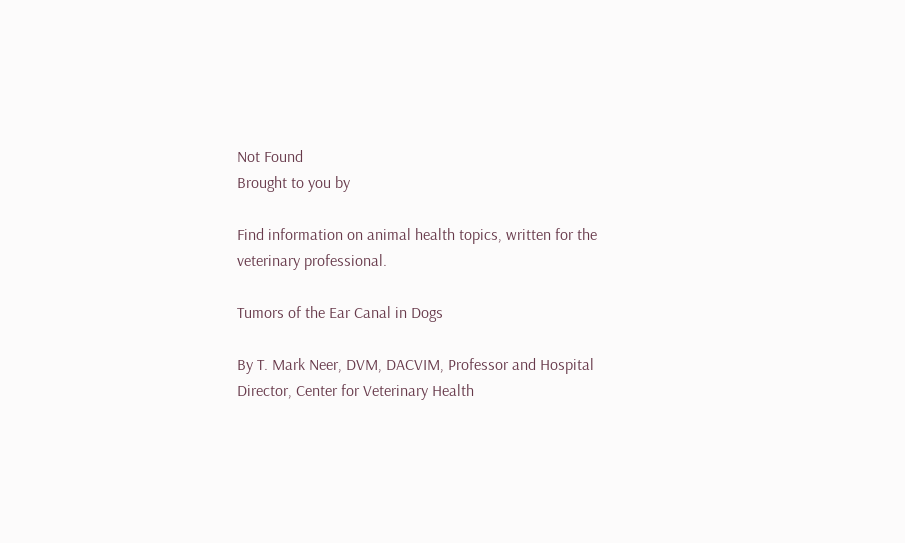Not Found
Brought to you by

Find information on animal health topics, written for the veterinary professional.

Tumors of the Ear Canal in Dogs

By T. Mark Neer, DVM, DACVIM, Professor and Hospital Director, Center for Veterinary Health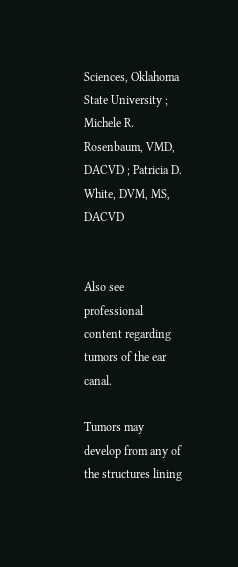Sciences, Oklahoma State University ; Michele R. Rosenbaum, VMD, DACVD ; Patricia D. White, DVM, MS, DACVD


Also see professional content regarding tumors of the ear canal.

Tumors may develop from any of the structures lining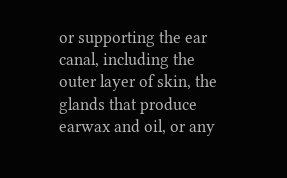or supporting the ear canal, including the outer layer of skin, the glands that produce earwax and oil, or any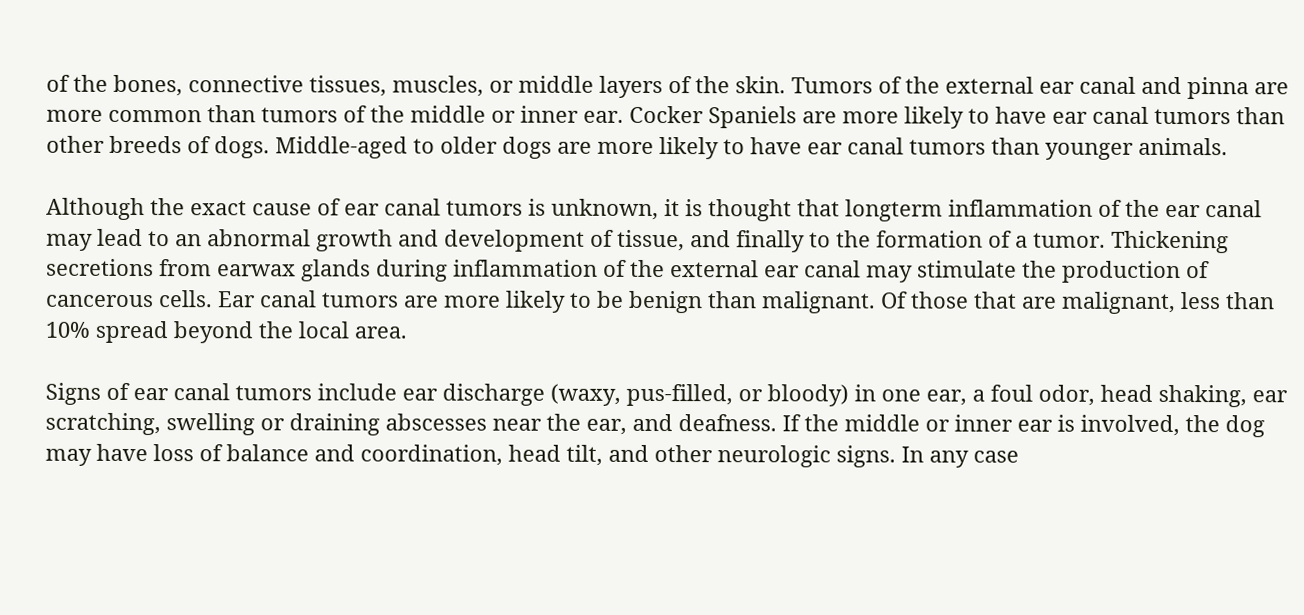of the bones, connective tissues, muscles, or middle layers of the skin. Tumors of the external ear canal and pinna are more common than tumors of the middle or inner ear. Cocker Spaniels are more likely to have ear canal tumors than other breeds of dogs. Middle-aged to older dogs are more likely to have ear canal tumors than younger animals.

Although the exact cause of ear canal tumors is unknown, it is thought that longterm inflammation of the ear canal may lead to an abnormal growth and development of tissue, and finally to the formation of a tumor. Thickening secretions from earwax glands during inflammation of the external ear canal may stimulate the production of cancerous cells. Ear canal tumors are more likely to be benign than malignant. Of those that are malignant, less than 10% spread beyond the local area.

Signs of ear canal tumors include ear discharge (waxy, pus-filled, or bloody) in one ear, a foul odor, head shaking, ear scratching, swelling or draining abscesses near the ear, and deafness. If the middle or inner ear is involved, the dog may have loss of balance and coordination, head tilt, and other neurologic signs. In any case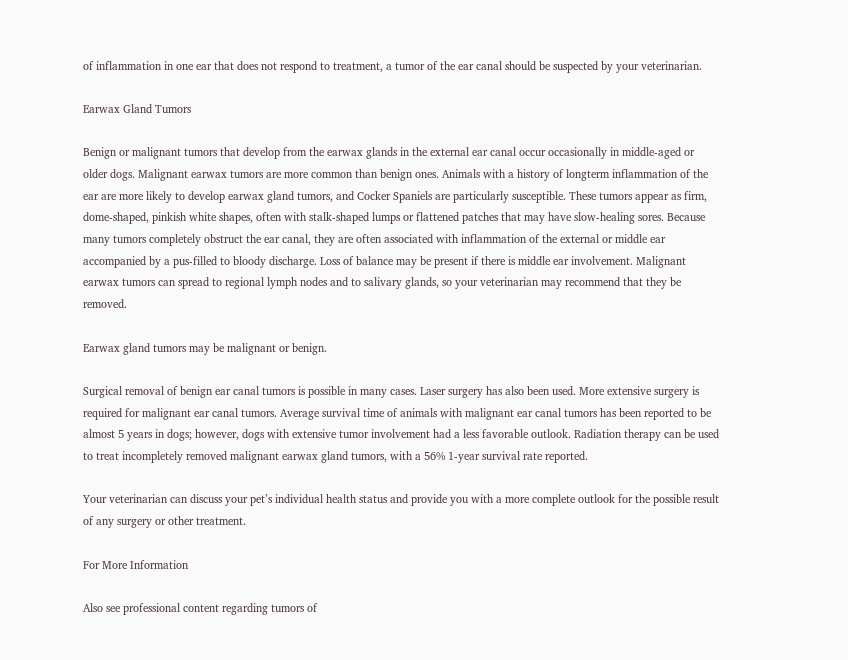of inflammation in one ear that does not respond to treatment, a tumor of the ear canal should be suspected by your veterinarian.

Earwax Gland Tumors

Benign or malignant tumors that develop from the earwax glands in the external ear canal occur occasionally in middle-aged or older dogs. Malignant earwax tumors are more common than benign ones. Animals with a history of longterm inflammation of the ear are more likely to develop earwax gland tumors, and Cocker Spaniels are particularly susceptible. These tumors appear as firm, dome-shaped, pinkish white shapes, often with stalk-shaped lumps or flattened patches that may have slow-healing sores. Because many tumors completely obstruct the ear canal, they are often associated with inflammation of the external or middle ear accompanied by a pus-filled to bloody discharge. Loss of balance may be present if there is middle ear involvement. Malignant earwax tumors can spread to regional lymph nodes and to salivary glands, so your veterinarian may recommend that they be removed.

Earwax gland tumors may be malignant or benign.

Surgical removal of benign ear canal tumors is possible in many cases. Laser surgery has also been used. More extensive surgery is required for malignant ear canal tumors. Average survival time of animals with malignant ear canal tumors has been reported to be almost 5 years in dogs; however, dogs with extensive tumor involvement had a less favorable outlook. Radiation therapy can be used to treat incompletely removed malignant earwax gland tumors, with a 56% 1-year survival rate reported.

Your veterinarian can discuss your pet’s individual health status and provide you with a more complete outlook for the possible result of any surgery or other treatment.

For More Information

Also see professional content regarding tumors of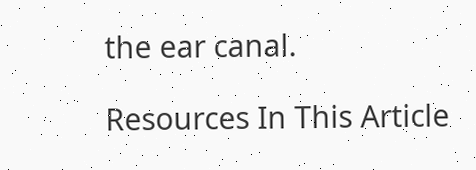the ear canal.

Resources In This Article